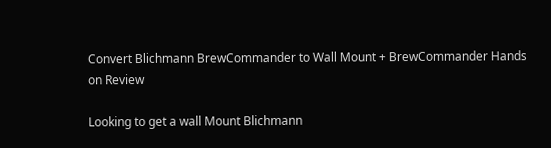Convert Blichmann BrewCommander to Wall Mount + BrewCommander Hands on Review

Looking to get a wall Mount Blichmann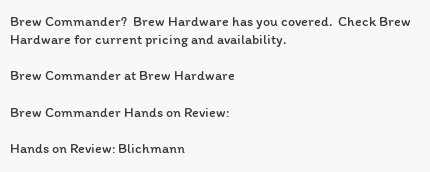Brew Commander?  Brew Hardware has you covered.  Check Brew Hardware for current pricing and availability.

Brew Commander at Brew Hardware

Brew Commander Hands on Review:

Hands on Review: Blichmann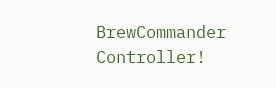BrewCommander Controller!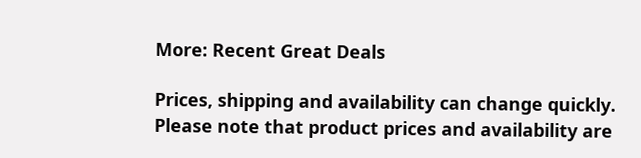More: Recent Great Deals

Prices, shipping and availability can change quickly. Please note that product prices and availability are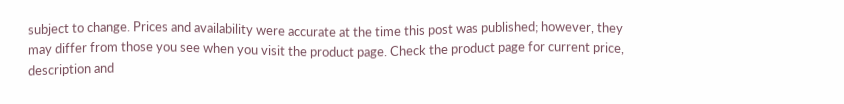subject to change. Prices and availability were accurate at the time this post was published; however, they may differ from those you see when you visit the product page. Check the product page for current price, description and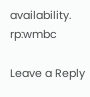availability. rp:wmbc

Leave a Reply